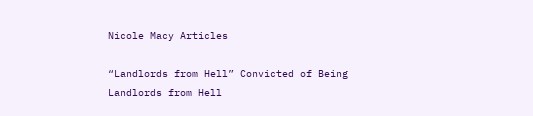Nicole Macy Articles

“Landlords from Hell” Convicted of Being Landlords from Hell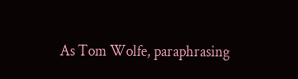As Tom Wolfe, paraphrasing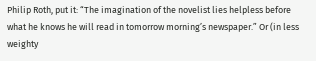Philip Roth, put it: “The imagination of the novelist lies helpless before what he knows he will read in tomorrow morning’s newspaper.” Or (in less weighty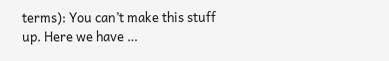terms): You can’t make this stuff up. Here we have …